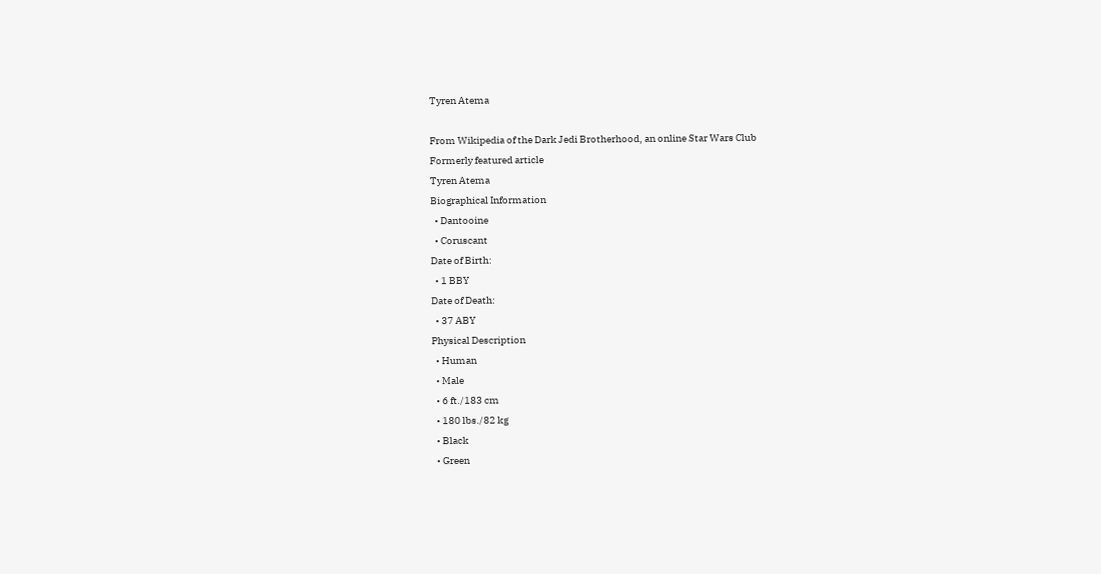Tyren Atema

From Wikipedia of the Dark Jedi Brotherhood, an online Star Wars Club
Formerly featured article
Tyren Atema
Biographical Information
  • Dantooine
  • Coruscant
Date of Birth:
  • 1 BBY
Date of Death:
  • 37 ABY
Physical Description
  • Human
  • Male
  • 6 ft./183 cm
  • 180 lbs./82 kg
  • Black
  • Green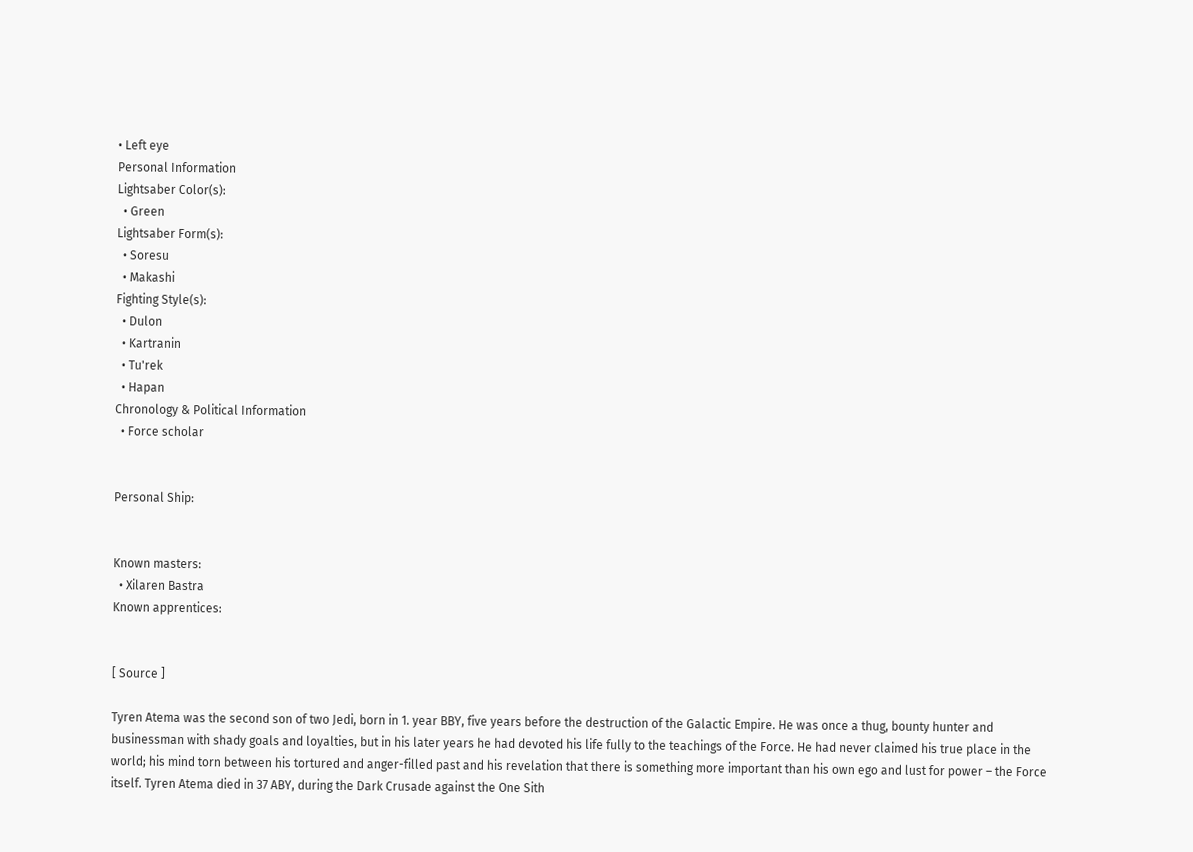• Left eye
Personal Information
Lightsaber Color(s):
  • Green
Lightsaber Form(s):
  • Soresu
  • Makashi
Fighting Style(s):
  • Dulon
  • Kartranin
  • Tu'rek
  • Hapan
Chronology & Political Information
  • Force scholar


Personal Ship:


Known masters:
  • Xilaren Bastra
Known apprentices:


[ Source ]

Tyren Atema was the second son of two Jedi, born in 1. year BBY, five years before the destruction of the Galactic Empire. He was once a thug, bounty hunter and businessman with shady goals and loyalties, but in his later years he had devoted his life fully to the teachings of the Force. He had never claimed his true place in the world; his mind torn between his tortured and anger-filled past and his revelation that there is something more important than his own ego and lust for power – the Force itself. Tyren Atema died in 37 ABY, during the Dark Crusade against the One Sith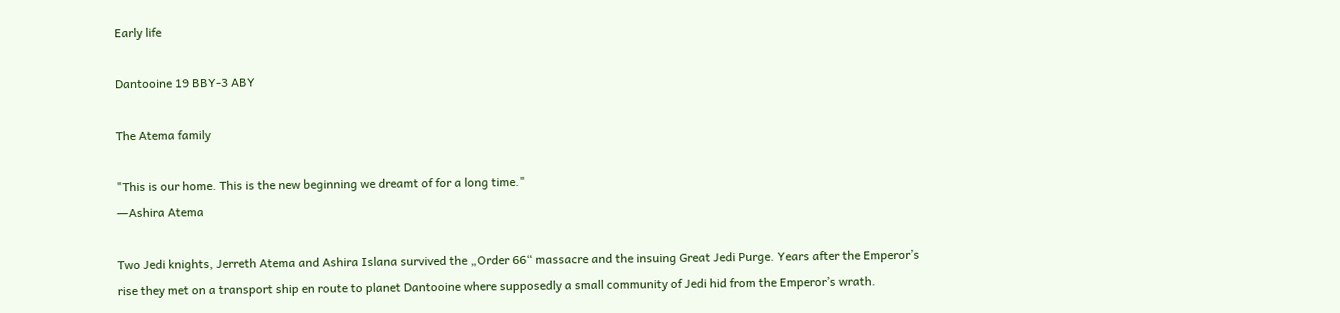Early life

Dantooine 19 BBY-3 ABY

The Atema family

"This is our home. This is the new beginning we dreamt of for a long time."
―Ashira Atema

Two Jedi knights, Jerreth Atema and Ashira Islana survived the „Order 66“ massacre and the insuing Great Jedi Purge. Years after the Emperor’s rise they met on a transport ship en route to planet Dantooine where supposedly a small community of Jedi hid from the Emperor’s wrath.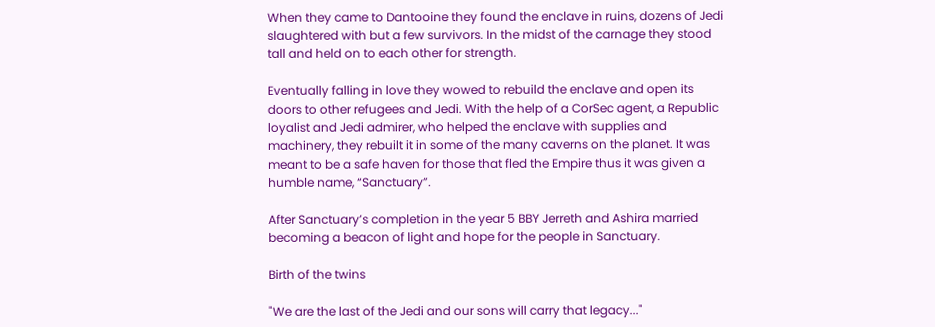When they came to Dantooine they found the enclave in ruins, dozens of Jedi slaughtered with but a few survivors. In the midst of the carnage they stood tall and held on to each other for strength.

Eventually falling in love they wowed to rebuild the enclave and open its doors to other refugees and Jedi. With the help of a CorSec agent, a Republic loyalist and Jedi admirer, who helped the enclave with supplies and machinery, they rebuilt it in some of the many caverns on the planet. It was meant to be a safe haven for those that fled the Empire thus it was given a humble name, “Sanctuary”.

After Sanctuary’s completion in the year 5 BBY Jerreth and Ashira married becoming a beacon of light and hope for the people in Sanctuary.

Birth of the twins

"We are the last of the Jedi and our sons will carry that legacy..."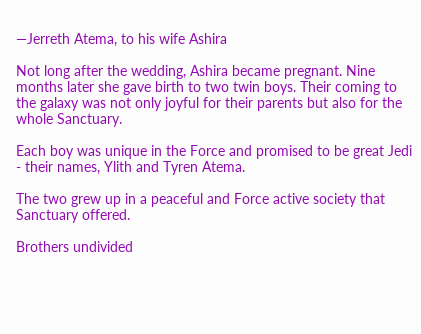―Jerreth Atema, to his wife Ashira

Not long after the wedding, Ashira became pregnant. Nine months later she gave birth to two twin boys. Their coming to the galaxy was not only joyful for their parents but also for the whole Sanctuary.

Each boy was unique in the Force and promised to be great Jedi - their names, Ylith and Tyren Atema.

The two grew up in a peaceful and Force active society that Sanctuary offered.

Brothers undivided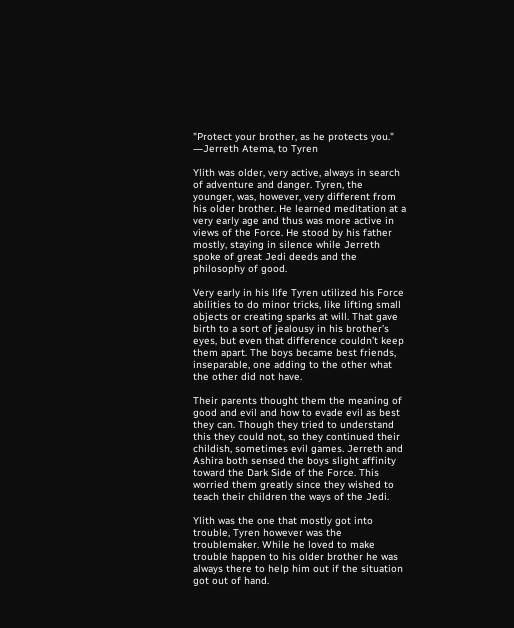"Protect your brother, as he protects you."
―Jerreth Atema, to Tyren

Ylith was older, very active, always in search of adventure and danger. Tyren, the younger, was, however, very different from his older brother. He learned meditation at a very early age and thus was more active in views of the Force. He stood by his father mostly, staying in silence while Jerreth spoke of great Jedi deeds and the philosophy of good.

Very early in his life Tyren utilized his Force abilities to do minor tricks, like lifting small objects or creating sparks at will. That gave birth to a sort of jealousy in his brother’s eyes, but even that difference couldn’t keep them apart. The boys became best friends, inseparable, one adding to the other what the other did not have.

Their parents thought them the meaning of good and evil and how to evade evil as best they can. Though they tried to understand this they could not, so they continued their childish, sometimes evil games. Jerreth and Ashira both sensed the boys slight affinity toward the Dark Side of the Force. This worried them greatly since they wished to teach their children the ways of the Jedi.

Ylith was the one that mostly got into trouble, Tyren however was the troublemaker. While he loved to make trouble happen to his older brother he was always there to help him out if the situation got out of hand.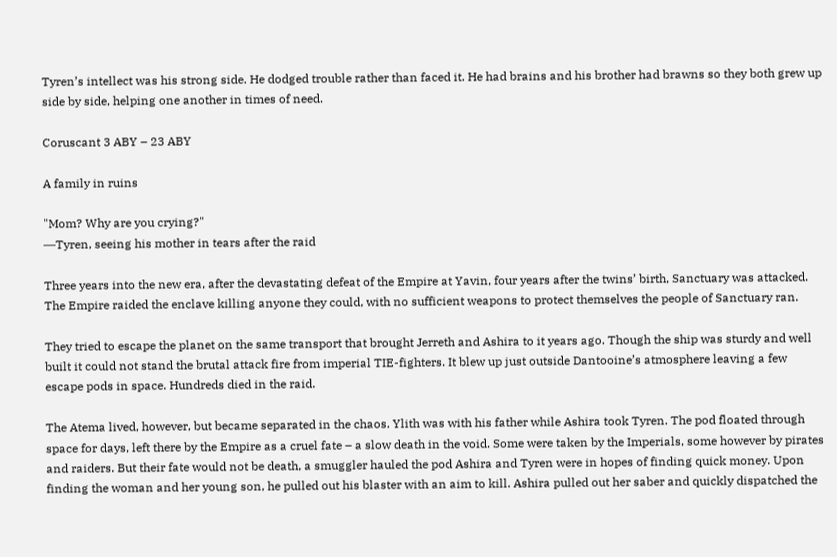Tyren’s intellect was his strong side. He dodged trouble rather than faced it. He had brains and his brother had brawns so they both grew up side by side, helping one another in times of need.

Coruscant 3 ABY – 23 ABY

A family in ruins

"Mom? Why are you crying?"
―Tyren, seeing his mother in tears after the raid

Three years into the new era, after the devastating defeat of the Empire at Yavin, four years after the twins’ birth, Sanctuary was attacked. The Empire raided the enclave killing anyone they could, with no sufficient weapons to protect themselves the people of Sanctuary ran.

They tried to escape the planet on the same transport that brought Jerreth and Ashira to it years ago. Though the ship was sturdy and well built it could not stand the brutal attack fire from imperial TIE-fighters. It blew up just outside Dantooine’s atmosphere leaving a few escape pods in space. Hundreds died in the raid.

The Atema lived, however, but became separated in the chaos. Ylith was with his father while Ashira took Tyren. The pod floated through space for days, left there by the Empire as a cruel fate – a slow death in the void. Some were taken by the Imperials, some however by pirates and raiders. But their fate would not be death, a smuggler hauled the pod Ashira and Tyren were in hopes of finding quick money. Upon finding the woman and her young son, he pulled out his blaster with an aim to kill. Ashira pulled out her saber and quickly dispatched the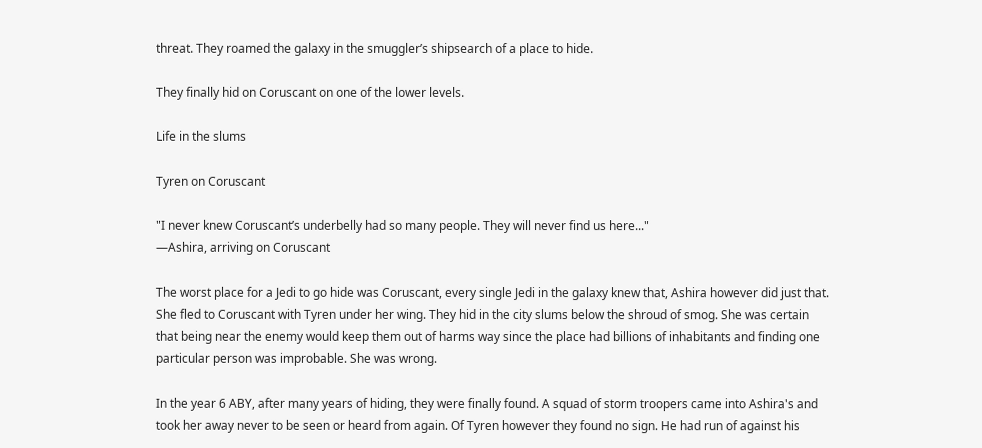threat. They roamed the galaxy in the smuggler’s shipsearch of a place to hide.

They finally hid on Coruscant on one of the lower levels.

Life in the slums

Tyren on Coruscant

"I never knew Coruscant’s underbelly had so many people. They will never find us here..."
―Ashira, arriving on Coruscant

The worst place for a Jedi to go hide was Coruscant, every single Jedi in the galaxy knew that, Ashira however did just that. She fled to Coruscant with Tyren under her wing. They hid in the city slums below the shroud of smog. She was certain that being near the enemy would keep them out of harms way since the place had billions of inhabitants and finding one particular person was improbable. She was wrong.

In the year 6 ABY, after many years of hiding, they were finally found. A squad of storm troopers came into Ashira's and took her away never to be seen or heard from again. Of Tyren however they found no sign. He had run of against his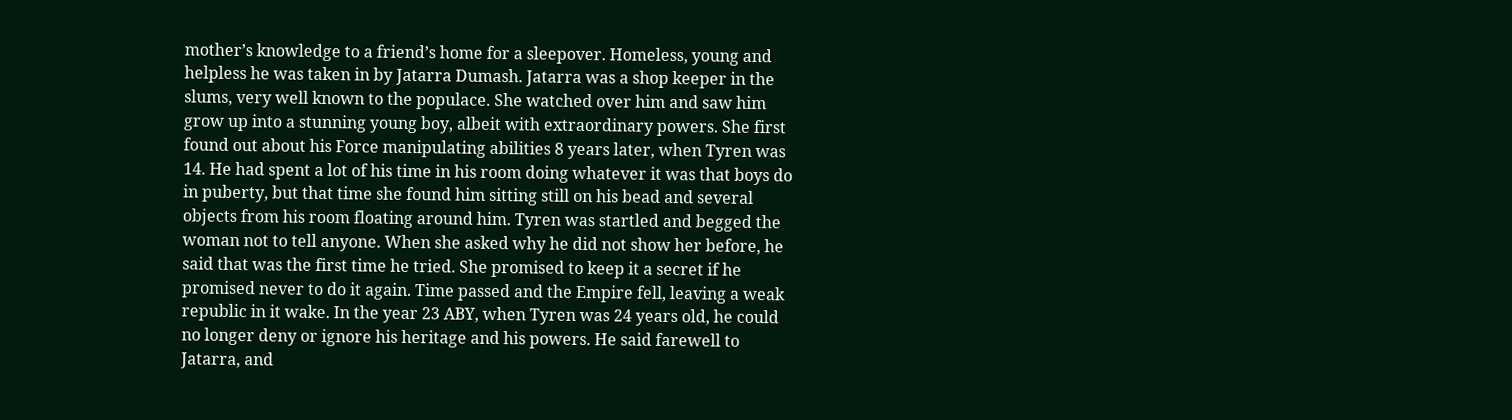mother’s knowledge to a friend’s home for a sleepover. Homeless, young and helpless he was taken in by Jatarra Dumash. Jatarra was a shop keeper in the slums, very well known to the populace. She watched over him and saw him grow up into a stunning young boy, albeit with extraordinary powers. She first found out about his Force manipulating abilities 8 years later, when Tyren was 14. He had spent a lot of his time in his room doing whatever it was that boys do in puberty, but that time she found him sitting still on his bead and several objects from his room floating around him. Tyren was startled and begged the woman not to tell anyone. When she asked why he did not show her before, he said that was the first time he tried. She promised to keep it a secret if he promised never to do it again. Time passed and the Empire fell, leaving a weak republic in it wake. In the year 23 ABY, when Tyren was 24 years old, he could no longer deny or ignore his heritage and his powers. He said farewell to Jatarra, and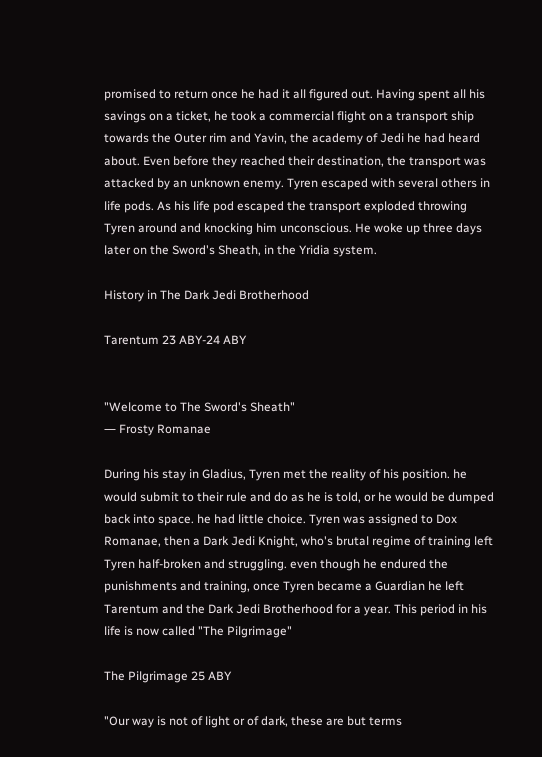promised to return once he had it all figured out. Having spent all his savings on a ticket, he took a commercial flight on a transport ship towards the Outer rim and Yavin, the academy of Jedi he had heard about. Even before they reached their destination, the transport was attacked by an unknown enemy. Tyren escaped with several others in life pods. As his life pod escaped the transport exploded throwing Tyren around and knocking him unconscious. He woke up three days later on the Sword's Sheath, in the Yridia system.

History in The Dark Jedi Brotherhood

Tarentum 23 ABY-24 ABY


"Welcome to The Sword's Sheath"
― Frosty Romanae

During his stay in Gladius, Tyren met the reality of his position. he would submit to their rule and do as he is told, or he would be dumped back into space. he had little choice. Tyren was assigned to Dox Romanae, then a Dark Jedi Knight, who's brutal regime of training left Tyren half-broken and struggling. even though he endured the punishments and training, once Tyren became a Guardian he left Tarentum and the Dark Jedi Brotherhood for a year. This period in his life is now called "The Pilgrimage"

The Pilgrimage 25 ABY

"Our way is not of light or of dark, these are but terms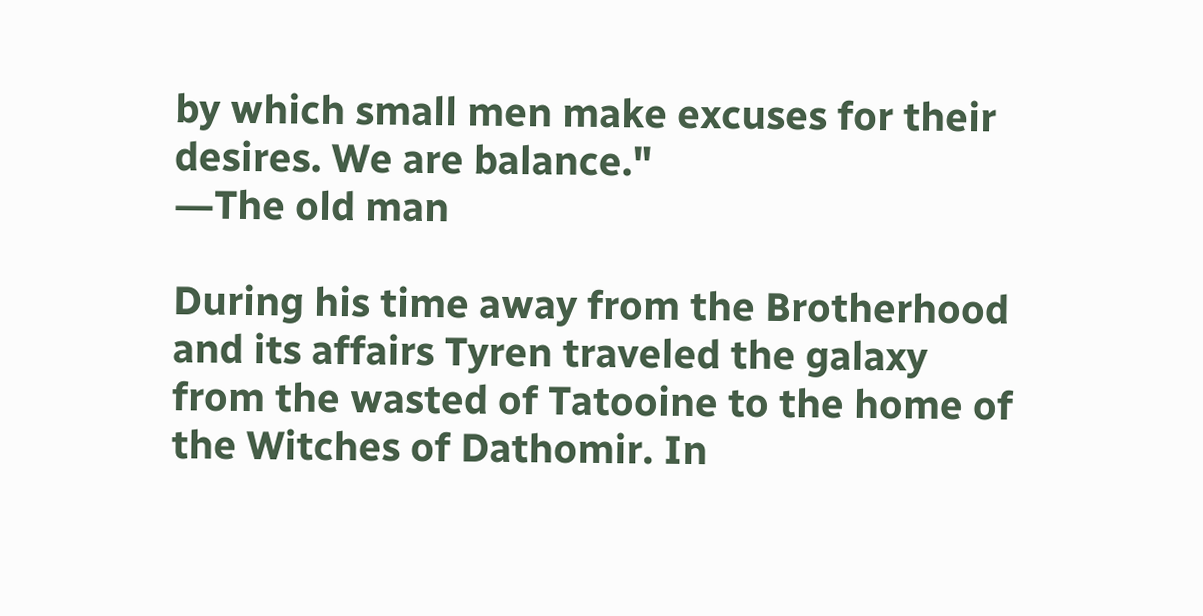by which small men make excuses for their desires. We are balance."
―The old man

During his time away from the Brotherhood and its affairs Tyren traveled the galaxy from the wasted of Tatooine to the home of the Witches of Dathomir. In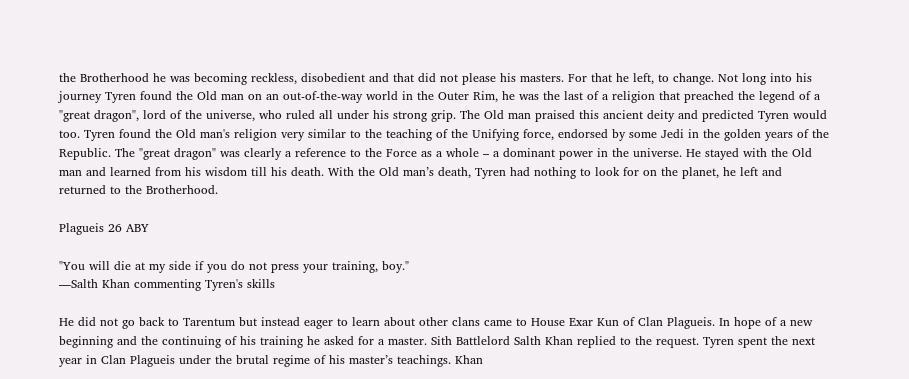the Brotherhood he was becoming reckless, disobedient and that did not please his masters. For that he left, to change. Not long into his journey Tyren found the Old man on an out-of-the-way world in the Outer Rim, he was the last of a religion that preached the legend of a "great dragon", lord of the universe, who ruled all under his strong grip. The Old man praised this ancient deity and predicted Tyren would too. Tyren found the Old man's religion very similar to the teaching of the Unifying force, endorsed by some Jedi in the golden years of the Republic. The "great dragon" was clearly a reference to the Force as a whole – a dominant power in the universe. He stayed with the Old man and learned from his wisdom till his death. With the Old man’s death, Tyren had nothing to look for on the planet, he left and returned to the Brotherhood.

Plagueis 26 ABY

"You will die at my side if you do not press your training, boy."
―Salth Khan commenting Tyren's skills

He did not go back to Tarentum but instead eager to learn about other clans came to House Exar Kun of Clan Plagueis. In hope of a new beginning and the continuing of his training he asked for a master. Sith Battlelord Salth Khan replied to the request. Tyren spent the next year in Clan Plagueis under the brutal regime of his master’s teachings. Khan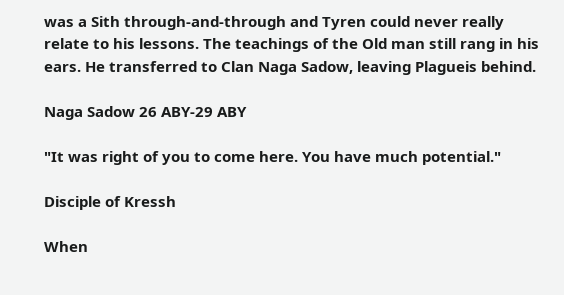was a Sith through-and-through and Tyren could never really relate to his lessons. The teachings of the Old man still rang in his ears. He transferred to Clan Naga Sadow, leaving Plagueis behind.

Naga Sadow 26 ABY-29 ABY

"It was right of you to come here. You have much potential."

Disciple of Kressh

When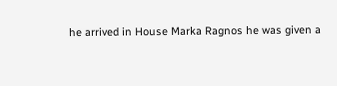he arrived in House Marka Ragnos he was given a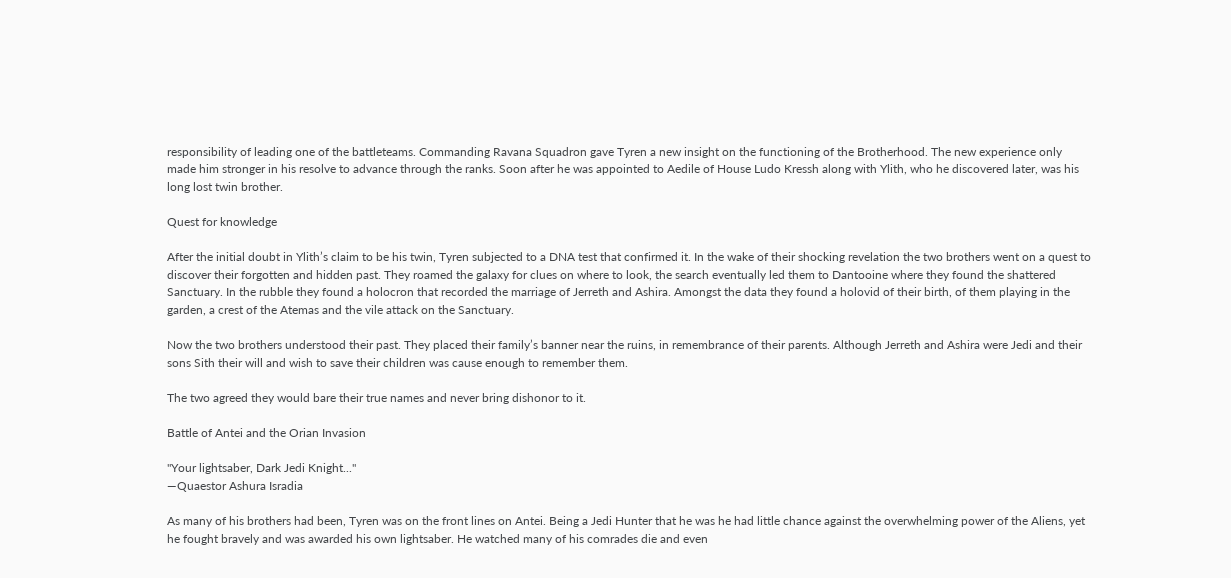responsibility of leading one of the battleteams. Commanding Ravana Squadron gave Tyren a new insight on the functioning of the Brotherhood. The new experience only made him stronger in his resolve to advance through the ranks. Soon after he was appointed to Aedile of House Ludo Kressh along with Ylith, who he discovered later, was his long lost twin brother.

Quest for knowledge

After the initial doubt in Ylith’s claim to be his twin, Tyren subjected to a DNA test that confirmed it. In the wake of their shocking revelation the two brothers went on a quest to discover their forgotten and hidden past. They roamed the galaxy for clues on where to look, the search eventually led them to Dantooine where they found the shattered Sanctuary. In the rubble they found a holocron that recorded the marriage of Jerreth and Ashira. Amongst the data they found a holovid of their birth, of them playing in the garden, a crest of the Atemas and the vile attack on the Sanctuary.

Now the two brothers understood their past. They placed their family’s banner near the ruins, in remembrance of their parents. Although Jerreth and Ashira were Jedi and their sons Sith their will and wish to save their children was cause enough to remember them.

The two agreed they would bare their true names and never bring dishonor to it.

Battle of Antei and the Orian Invasion

"Your lightsaber, Dark Jedi Knight..."
―Quaestor Ashura Isradia

As many of his brothers had been, Tyren was on the front lines on Antei. Being a Jedi Hunter that he was he had little chance against the overwhelming power of the Aliens, yet he fought bravely and was awarded his own lightsaber. He watched many of his comrades die and even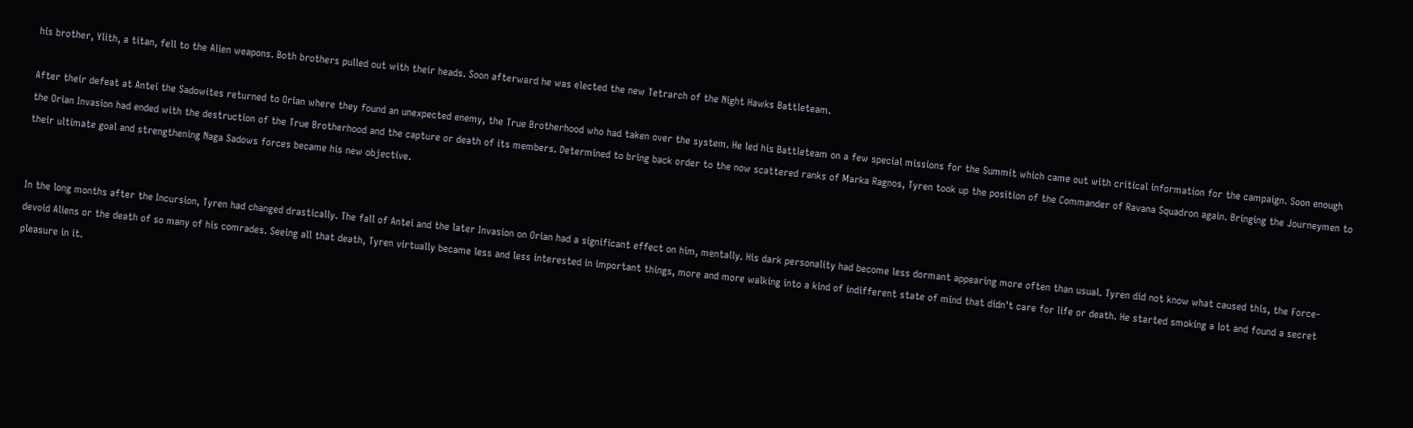his brother, Ylith, a titan, fell to the Alien weapons. Both brothers pulled out with their heads. Soon afterward he was elected the new Tetrarch of the Night Hawks Battleteam.

After their defeat at Antei the Sadowites returned to Orian where they found an unexpected enemy, the True Brotherhood who had taken over the system. He led his Battleteam on a few special missions for the Summit which came out with critical information for the campaign. Soon enough the Orian Invasion had ended with the destruction of the True Brotherhood and the capture or death of its members. Determined to bring back order to the now scattered ranks of Marka Ragnos, Tyren took up the position of the Commander of Ravana Squadron again. Bringing the Journeymen to their ultimate goal and strengthening Naga Sadows forces became his new objective.


In the long months after the Incursion, Tyren had changed drastically. The fall of Antei and the later Invasion on Orian had a significant effect on him, mentally. His dark personality had become less dormant appearing more often than usual. Tyren did not know what caused this, the Force-devoid Aliens or the death of so many of his comrades. Seeing all that death, Tyren virtually became less and less interested in important things, more and more walking into a kind of indifferent state of mind that didn't care for life or death. He started smoking a lot and found a secret pleasure in it.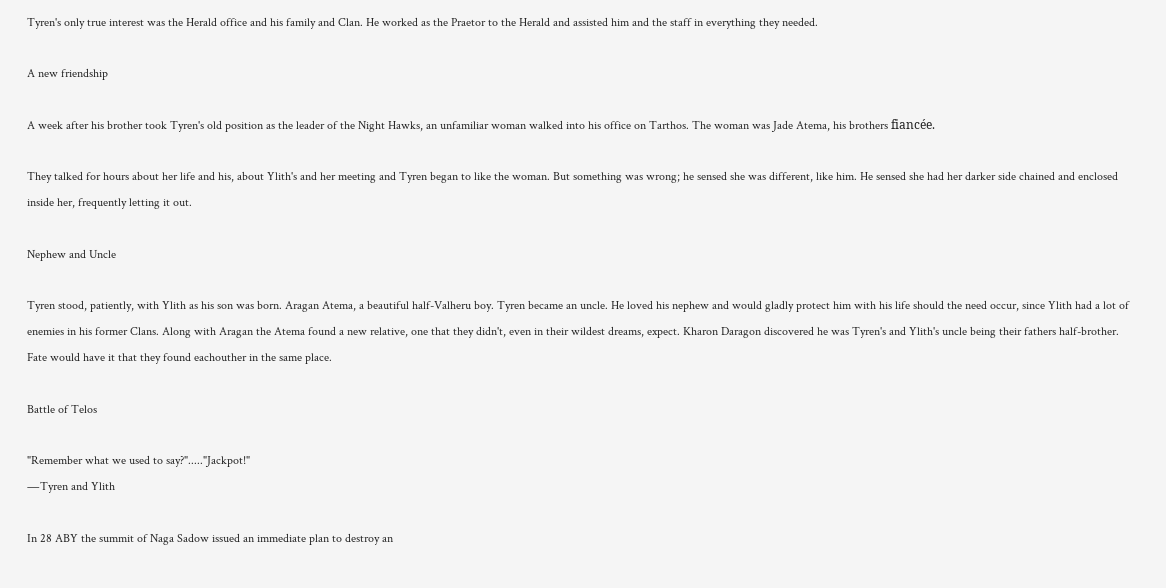Tyren's only true interest was the Herald office and his family and Clan. He worked as the Praetor to the Herald and assisted him and the staff in everything they needed.

A new friendship

A week after his brother took Tyren's old position as the leader of the Night Hawks, an unfamiliar woman walked into his office on Tarthos. The woman was Jade Atema, his brothers fiancée.

They talked for hours about her life and his, about Ylith's and her meeting and Tyren began to like the woman. But something was wrong; he sensed she was different, like him. He sensed she had her darker side chained and enclosed inside her, frequently letting it out.

Nephew and Uncle

Tyren stood, patiently, with Ylith as his son was born. Aragan Atema, a beautiful half-Valheru boy. Tyren became an uncle. He loved his nephew and would gladly protect him with his life should the need occur, since Ylith had a lot of enemies in his former Clans. Along with Aragan the Atema found a new relative, one that they didn't, even in their wildest dreams, expect. Kharon Daragon discovered he was Tyren's and Ylith's uncle being their fathers half-brother. Fate would have it that they found eachouther in the same place.

Battle of Telos

"Remember what we used to say?"....."Jackpot!"
―Tyren and Ylith

In 28 ABY the summit of Naga Sadow issued an immediate plan to destroy an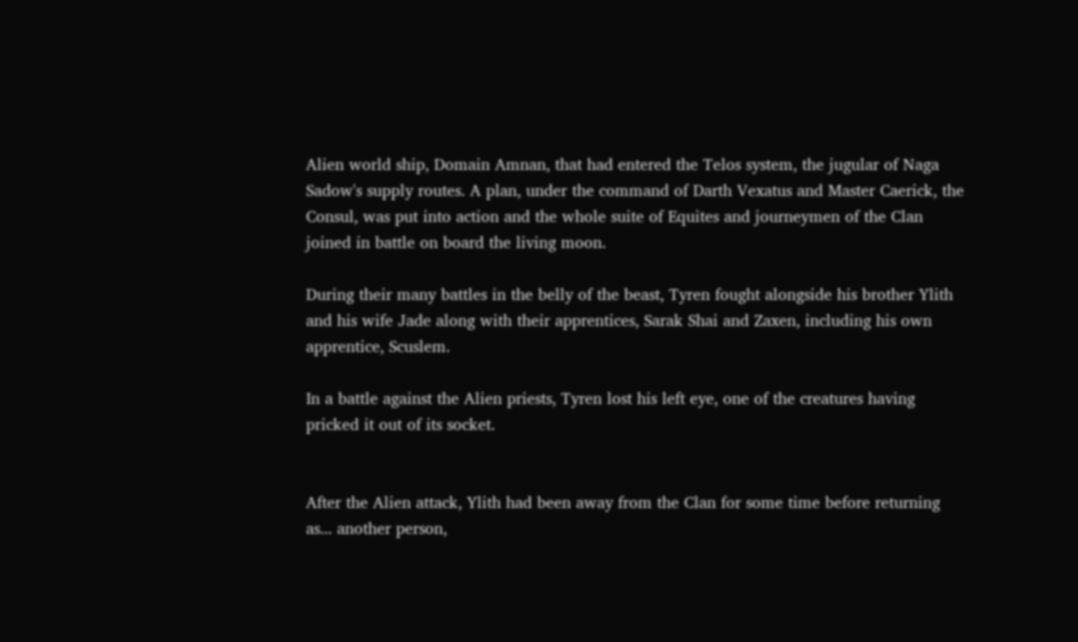Alien world ship, Domain Amnan, that had entered the Telos system, the jugular of Naga Sadow's supply routes. A plan, under the command of Darth Vexatus and Master Caerick, the Consul, was put into action and the whole suite of Equites and journeymen of the Clan joined in battle on board the living moon.

During their many battles in the belly of the beast, Tyren fought alongside his brother Ylith and his wife Jade along with their apprentices, Sarak Shai and Zaxen, including his own apprentice, Scuslem.

In a battle against the Alien priests, Tyren lost his left eye, one of the creatures having pricked it out of its socket.


After the Alien attack, Ylith had been away from the Clan for some time before returning as... another person,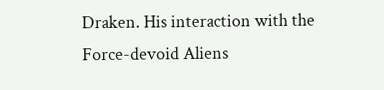Draken. His interaction with the Force-devoid Aliens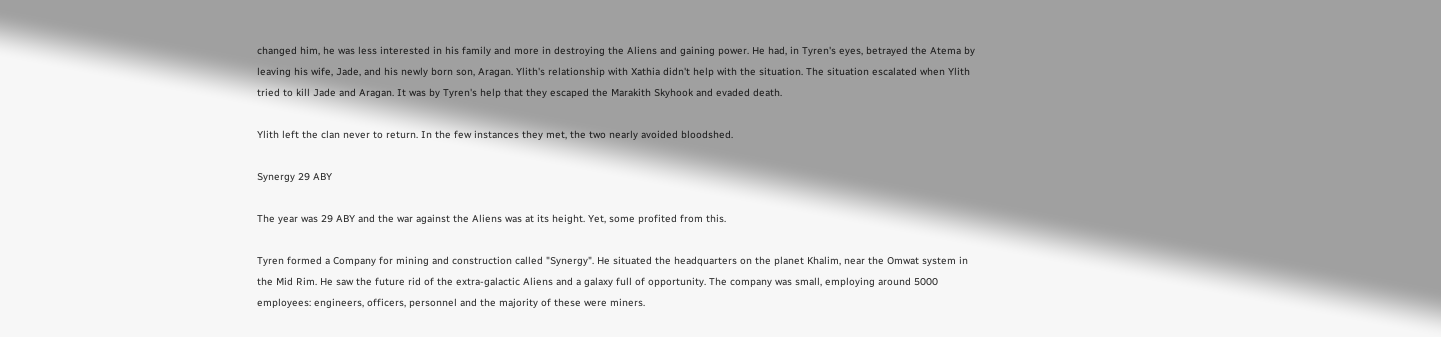changed him, he was less interested in his family and more in destroying the Aliens and gaining power. He had, in Tyren's eyes, betrayed the Atema by leaving his wife, Jade, and his newly born son, Aragan. Ylith's relationship with Xathia didn't help with the situation. The situation escalated when Ylith tried to kill Jade and Aragan. It was by Tyren's help that they escaped the Marakith Skyhook and evaded death.

Ylith left the clan never to return. In the few instances they met, the two nearly avoided bloodshed.

Synergy 29 ABY

The year was 29 ABY and the war against the Aliens was at its height. Yet, some profited from this.

Tyren formed a Company for mining and construction called "Synergy". He situated the headquarters on the planet Khalim, near the Omwat system in the Mid Rim. He saw the future rid of the extra-galactic Aliens and a galaxy full of opportunity. The company was small, employing around 5000 employees: engineers, officers, personnel and the majority of these were miners.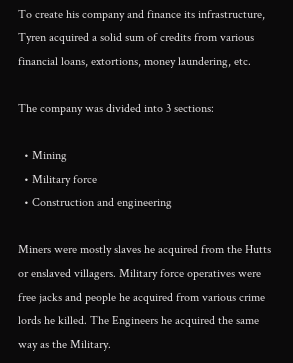To create his company and finance its infrastructure, Tyren acquired a solid sum of credits from various financial loans, extortions, money laundering, etc.

The company was divided into 3 sections:

  • Mining
  • Military force
  • Construction and engineering

Miners were mostly slaves he acquired from the Hutts or enslaved villagers. Military force operatives were free jacks and people he acquired from various crime lords he killed. The Engineers he acquired the same way as the Military.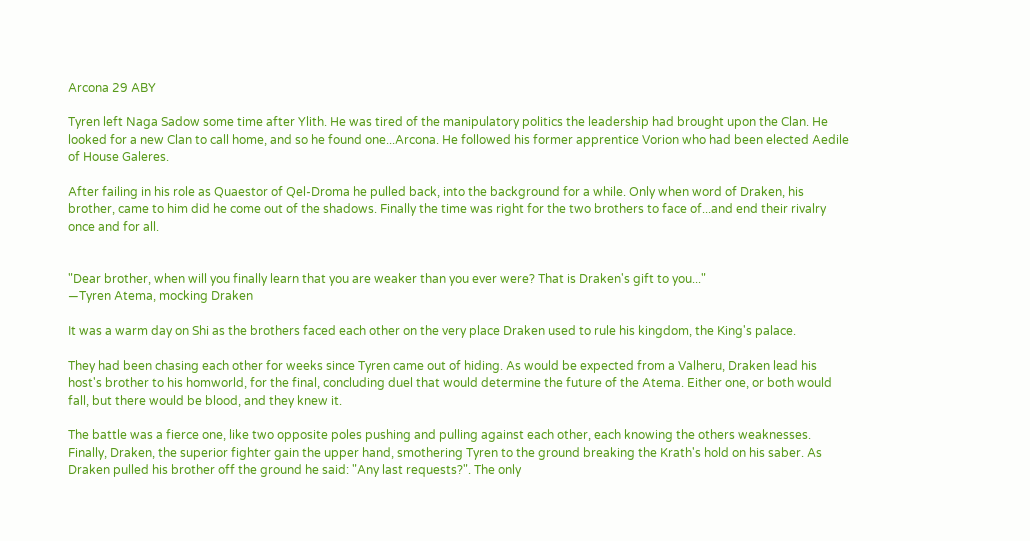Arcona 29 ABY

Tyren left Naga Sadow some time after Ylith. He was tired of the manipulatory politics the leadership had brought upon the Clan. He looked for a new Clan to call home, and so he found one...Arcona. He followed his former apprentice Vorion who had been elected Aedile of House Galeres.

After failing in his role as Quaestor of Qel-Droma he pulled back, into the background for a while. Only when word of Draken, his brother, came to him did he come out of the shadows. Finally the time was right for the two brothers to face of...and end their rivalry once and for all.


"Dear brother, when will you finally learn that you are weaker than you ever were? That is Draken's gift to you..."
―Tyren Atema, mocking Draken

It was a warm day on Shi as the brothers faced each other on the very place Draken used to rule his kingdom, the King's palace.

They had been chasing each other for weeks since Tyren came out of hiding. As would be expected from a Valheru, Draken lead his host's brother to his homworld, for the final, concluding duel that would determine the future of the Atema. Either one, or both would fall, but there would be blood, and they knew it.

The battle was a fierce one, like two opposite poles pushing and pulling against each other, each knowing the others weaknesses. Finally, Draken, the superior fighter gain the upper hand, smothering Tyren to the ground breaking the Krath's hold on his saber. As Draken pulled his brother off the ground he said: "Any last requests?". The only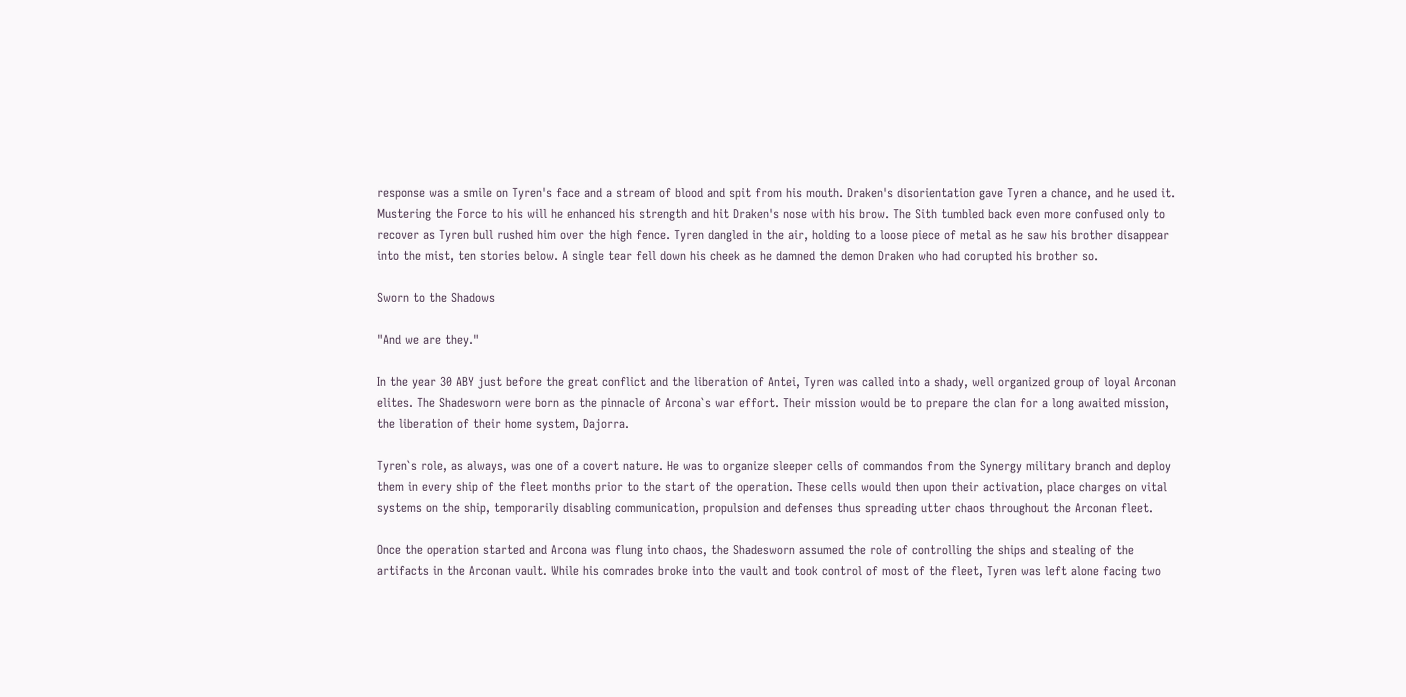response was a smile on Tyren's face and a stream of blood and spit from his mouth. Draken's disorientation gave Tyren a chance, and he used it. Mustering the Force to his will he enhanced his strength and hit Draken's nose with his brow. The Sith tumbled back even more confused only to recover as Tyren bull rushed him over the high fence. Tyren dangled in the air, holding to a loose piece of metal as he saw his brother disappear into the mist, ten stories below. A single tear fell down his cheek as he damned the demon Draken who had corupted his brother so.

Sworn to the Shadows

"And we are they."

In the year 30 ABY just before the great conflict and the liberation of Antei, Tyren was called into a shady, well organized group of loyal Arconan elites. The Shadesworn were born as the pinnacle of Arcona`s war effort. Their mission would be to prepare the clan for a long awaited mission, the liberation of their home system, Dajorra.

Tyren`s role, as always, was one of a covert nature. He was to organize sleeper cells of commandos from the Synergy military branch and deploy them in every ship of the fleet months prior to the start of the operation. These cells would then upon their activation, place charges on vital systems on the ship, temporarily disabling communication, propulsion and defenses thus spreading utter chaos throughout the Arconan fleet.

Once the operation started and Arcona was flung into chaos, the Shadesworn assumed the role of controlling the ships and stealing of the artifacts in the Arconan vault. While his comrades broke into the vault and took control of most of the fleet, Tyren was left alone facing two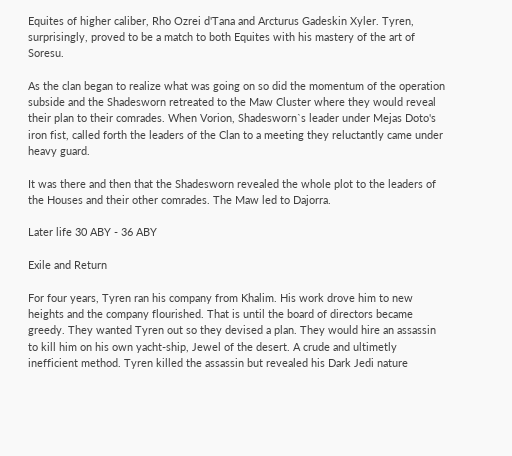Equites of higher caliber, Rho Ozrei d'Tana and Arcturus Gadeskin Xyler. Tyren, surprisingly, proved to be a match to both Equites with his mastery of the art of Soresu.

As the clan began to realize what was going on so did the momentum of the operation subside and the Shadesworn retreated to the Maw Cluster where they would reveal their plan to their comrades. When Vorion, Shadesworn`s leader under Mejas Doto's iron fist, called forth the leaders of the Clan to a meeting they reluctantly came under heavy guard.

It was there and then that the Shadesworn revealed the whole plot to the leaders of the Houses and their other comrades. The Maw led to Dajorra.

Later life 30 ABY - 36 ABY

Exile and Return

For four years, Tyren ran his company from Khalim. His work drove him to new heights and the company flourished. That is until the board of directors became greedy. They wanted Tyren out so they devised a plan. They would hire an assassin to kill him on his own yacht-ship, Jewel of the desert. A crude and ultimetly inefficient method. Tyren killed the assassin but revealed his Dark Jedi nature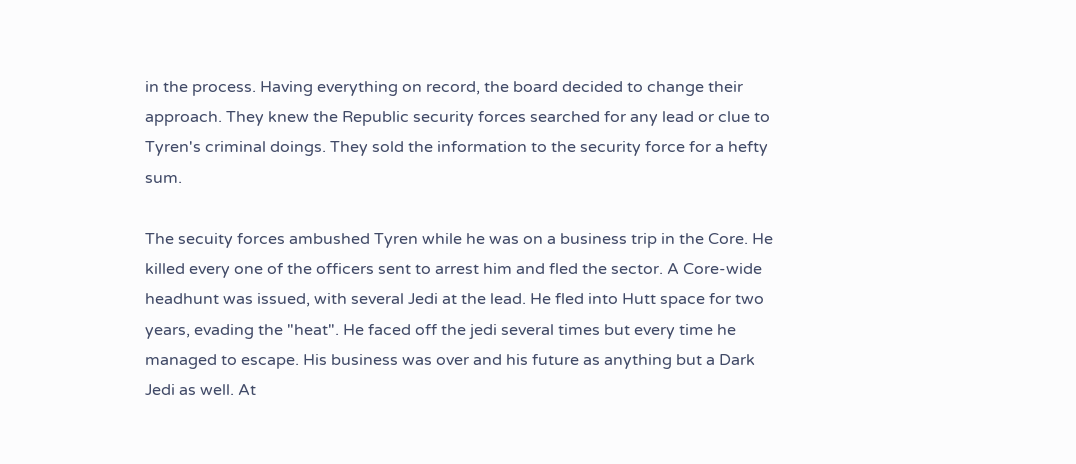in the process. Having everything on record, the board decided to change their approach. They knew the Republic security forces searched for any lead or clue to Tyren's criminal doings. They sold the information to the security force for a hefty sum.

The secuity forces ambushed Tyren while he was on a business trip in the Core. He killed every one of the officers sent to arrest him and fled the sector. A Core-wide headhunt was issued, with several Jedi at the lead. He fled into Hutt space for two years, evading the "heat". He faced off the jedi several times but every time he managed to escape. His business was over and his future as anything but a Dark Jedi as well. At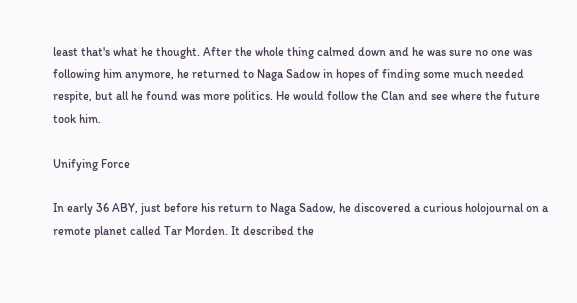least that's what he thought. After the whole thing calmed down and he was sure no one was following him anymore, he returned to Naga Sadow in hopes of finding some much needed respite, but all he found was more politics. He would follow the Clan and see where the future took him.

Unifying Force

In early 36 ABY, just before his return to Naga Sadow, he discovered a curious holojournal on a remote planet called Tar Morden. It described the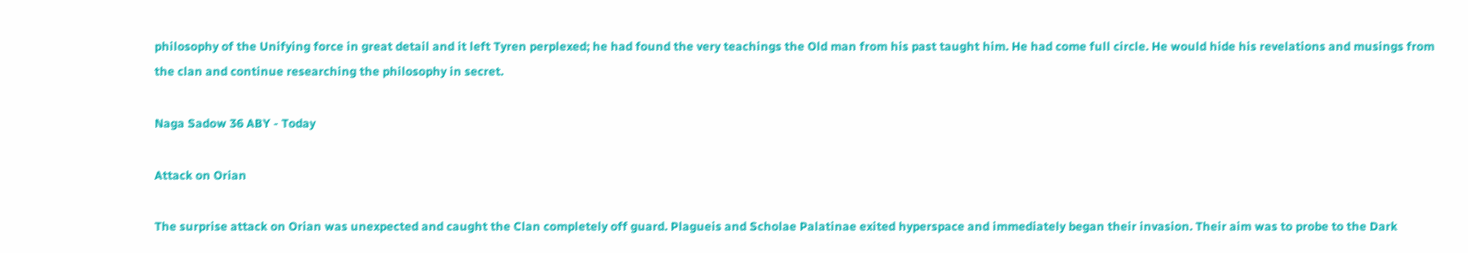philosophy of the Unifying force in great detail and it left Tyren perplexed; he had found the very teachings the Old man from his past taught him. He had come full circle. He would hide his revelations and musings from the clan and continue researching the philosophy in secret.

Naga Sadow 36 ABY - Today

Attack on Orian

The surprise attack on Orian was unexpected and caught the Clan completely off guard. Plagueis and Scholae Palatinae exited hyperspace and immediately began their invasion. Their aim was to probe to the Dark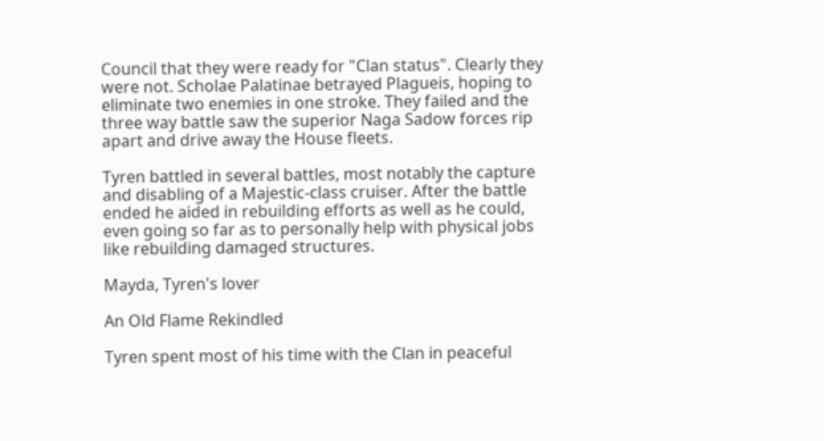Council that they were ready for "Clan status". Clearly they were not. Scholae Palatinae betrayed Plagueis, hoping to eliminate two enemies in one stroke. They failed and the three way battle saw the superior Naga Sadow forces rip apart and drive away the House fleets.

Tyren battled in several battles, most notably the capture and disabling of a Majestic-class cruiser. After the battle ended he aided in rebuilding efforts as well as he could, even going so far as to personally help with physical jobs like rebuilding damaged structures.

Mayda, Tyren's lover

An Old Flame Rekindled

Tyren spent most of his time with the Clan in peaceful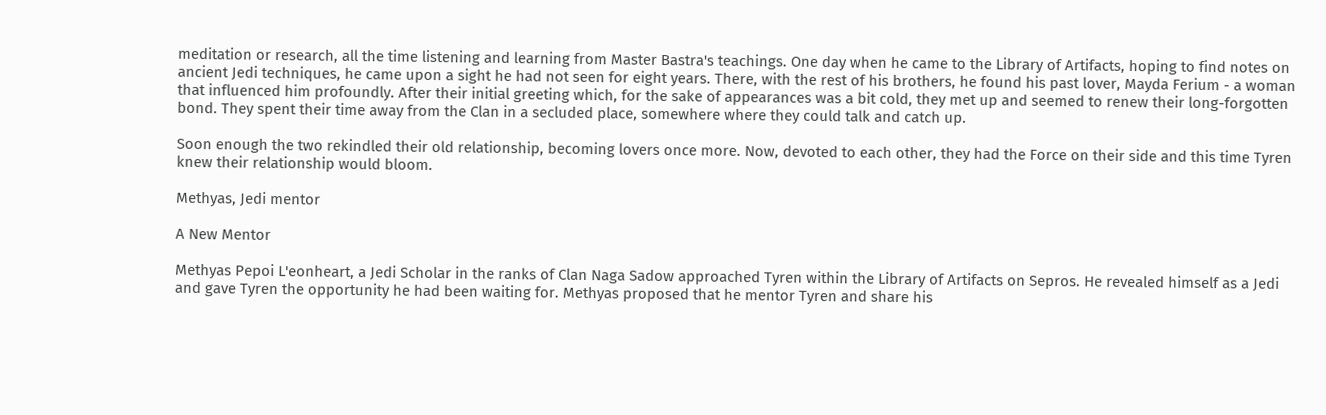meditation or research, all the time listening and learning from Master Bastra's teachings. One day when he came to the Library of Artifacts, hoping to find notes on ancient Jedi techniques, he came upon a sight he had not seen for eight years. There, with the rest of his brothers, he found his past lover, Mayda Ferium - a woman that influenced him profoundly. After their initial greeting which, for the sake of appearances was a bit cold, they met up and seemed to renew their long-forgotten bond. They spent their time away from the Clan in a secluded place, somewhere where they could talk and catch up.

Soon enough the two rekindled their old relationship, becoming lovers once more. Now, devoted to each other, they had the Force on their side and this time Tyren knew their relationship would bloom.

Methyas, Jedi mentor

A New Mentor

Methyas Pepoi L'eonheart, a Jedi Scholar in the ranks of Clan Naga Sadow approached Tyren within the Library of Artifacts on Sepros. He revealed himself as a Jedi and gave Tyren the opportunity he had been waiting for. Methyas proposed that he mentor Tyren and share his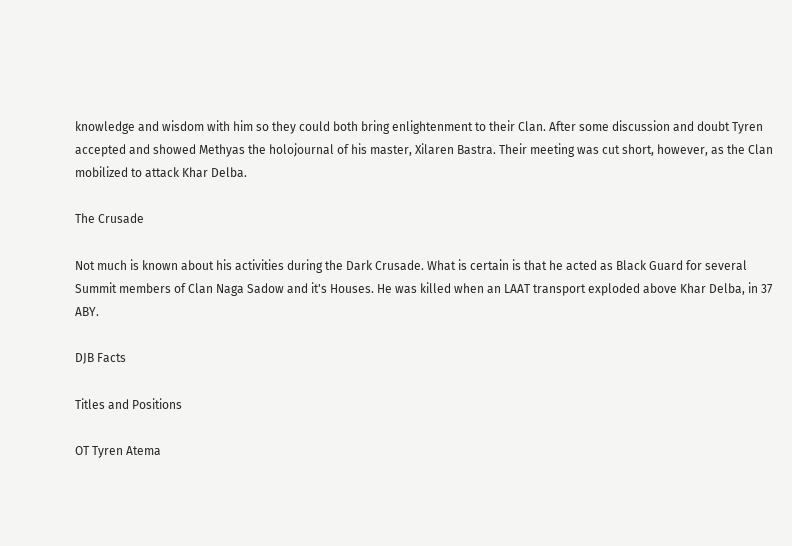knowledge and wisdom with him so they could both bring enlightenment to their Clan. After some discussion and doubt Tyren accepted and showed Methyas the holojournal of his master, Xilaren Bastra. Their meeting was cut short, however, as the Clan mobilized to attack Khar Delba.

The Crusade

Not much is known about his activities during the Dark Crusade. What is certain is that he acted as Black Guard for several Summit members of Clan Naga Sadow and it's Houses. He was killed when an LAAT transport exploded above Khar Delba, in 37 ABY.

DJB Facts

Titles and Positions

OT Tyren Atema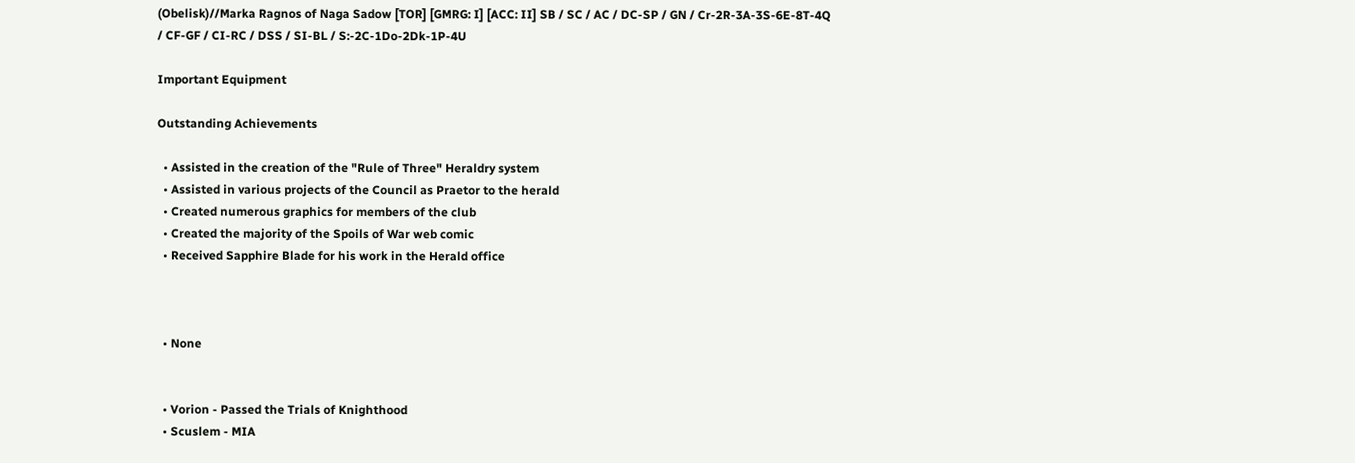(Obelisk)//Marka Ragnos of Naga Sadow [TOR] [GMRG: I] [ACC: II] SB / SC / AC / DC-SP / GN / Cr-2R-3A-3S-6E-8T-4Q / CF-GF / CI-RC / DSS / SI-BL / S:-2C-1Do-2Dk-1P-4U

Important Equipment

Outstanding Achievements

  • Assisted in the creation of the "Rule of Three" Heraldry system
  • Assisted in various projects of the Council as Praetor to the herald
  • Created numerous graphics for members of the club
  • Created the majority of the Spoils of War web comic
  • Received Sapphire Blade for his work in the Herald office



  • None


  • Vorion - Passed the Trials of Knighthood
  • Scuslem - MIA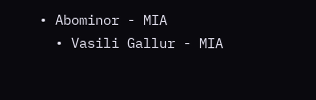• Abominor - MIA
  • Vasili Gallur - MIA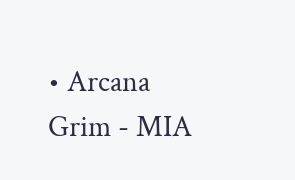• Arcana Grim - MIA